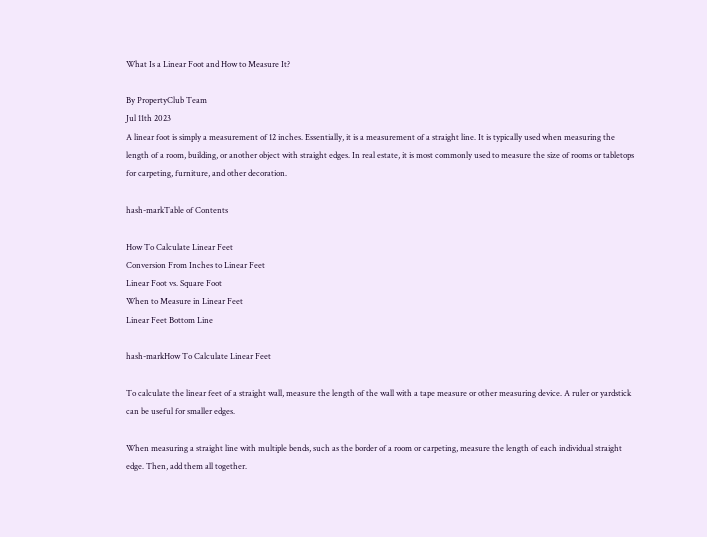What Is a Linear Foot and How to Measure It?

By PropertyClub Team
Jul 11th 2023
A linear foot is simply a measurement of 12 inches. Essentially, it is a measurement of a straight line. It is typically used when measuring the length of a room, building, or another object with straight edges. In real estate, it is most commonly used to measure the size of rooms or tabletops for carpeting, furniture, and other decoration.

hash-markTable of Contents

How To Calculate Linear Feet
Conversion From Inches to Linear Feet
Linear Foot vs. Square Foot
When to Measure in Linear Feet
Linear Feet Bottom Line

hash-markHow To Calculate Linear Feet

To calculate the linear feet of a straight wall, measure the length of the wall with a tape measure or other measuring device. A ruler or yardstick can be useful for smaller edges.

When measuring a straight line with multiple bends, such as the border of a room or carpeting, measure the length of each individual straight edge. Then, add them all together.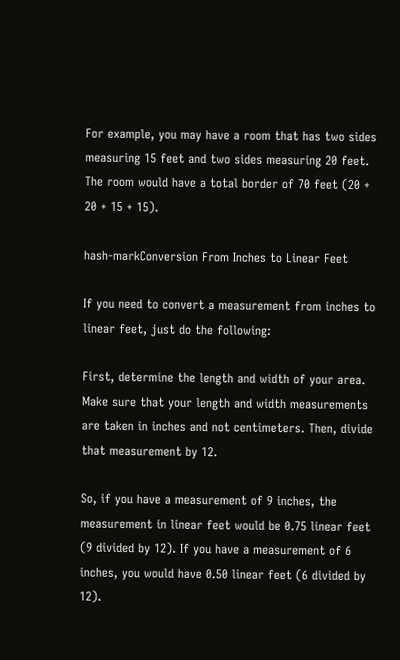For example, you may have a room that has two sides measuring 15 feet and two sides measuring 20 feet. The room would have a total border of 70 feet (20 + 20 + 15 + 15).

hash-markConversion From Inches to Linear Feet

If you need to convert a measurement from inches to linear feet, just do the following:

First, determine the length and width of your area. Make sure that your length and width measurements are taken in inches and not centimeters. Then, divide that measurement by 12.

So, if you have a measurement of 9 inches, the measurement in linear feet would be 0.75 linear feet (9 divided by 12). If you have a measurement of 6 inches, you would have 0.50 linear feet (6 divided by 12).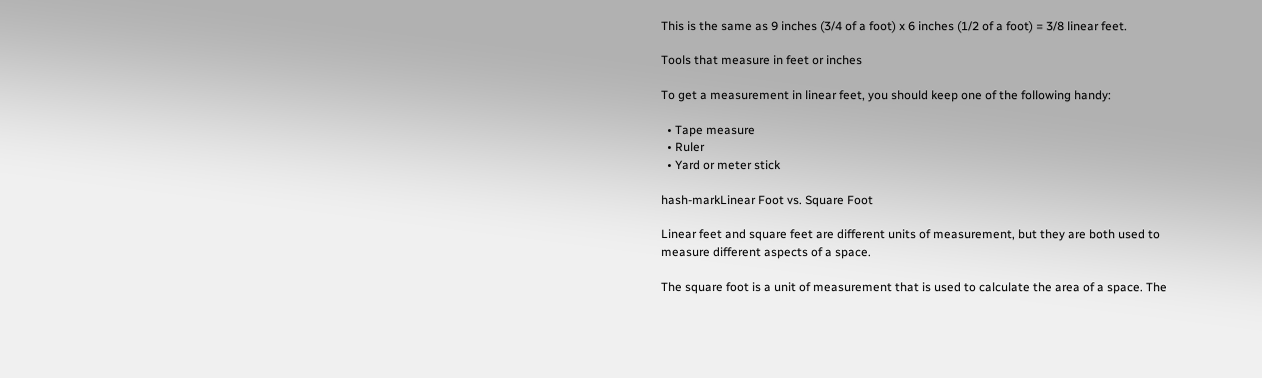This is the same as 9 inches (3/4 of a foot) x 6 inches (1/2 of a foot) = 3/8 linear feet.

Tools that measure in feet or inches

To get a measurement in linear feet, you should keep one of the following handy:

  • Tape measure
  • Ruler
  • Yard or meter stick

hash-markLinear Foot vs. Square Foot

Linear feet and square feet are different units of measurement, but they are both used to measure different aspects of a space.

The square foot is a unit of measurement that is used to calculate the area of a space. The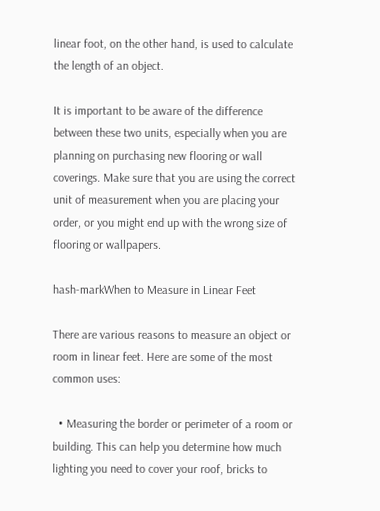linear foot, on the other hand, is used to calculate the length of an object.

It is important to be aware of the difference between these two units, especially when you are planning on purchasing new flooring or wall coverings. Make sure that you are using the correct unit of measurement when you are placing your order, or you might end up with the wrong size of flooring or wallpapers.

hash-markWhen to Measure in Linear Feet

There are various reasons to measure an object or room in linear feet. Here are some of the most common uses:

  • Measuring the border or perimeter of a room or building. This can help you determine how much lighting you need to cover your roof, bricks to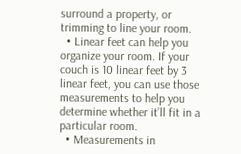surround a property, or trimming to line your room.
  • Linear feet can help you organize your room. If your couch is 10 linear feet by 3 linear feet, you can use those measurements to help you determine whether it’ll fit in a particular room.
  • Measurements in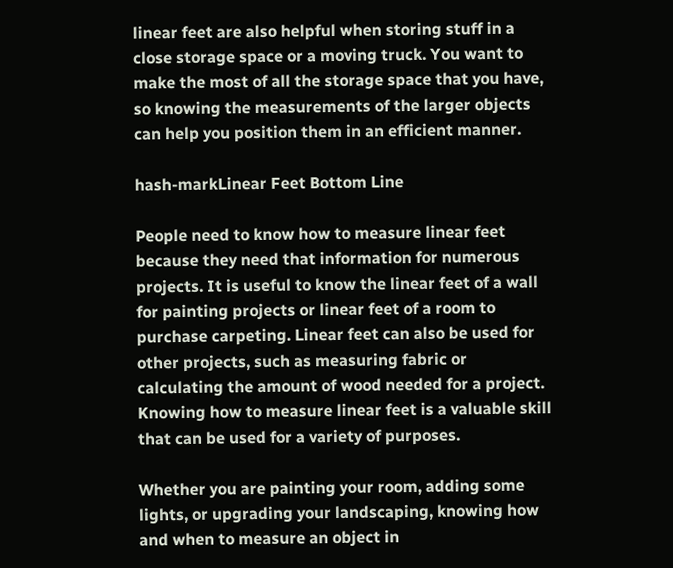linear feet are also helpful when storing stuff in a close storage space or a moving truck. You want to make the most of all the storage space that you have, so knowing the measurements of the larger objects can help you position them in an efficient manner.

hash-markLinear Feet Bottom Line

People need to know how to measure linear feet because they need that information for numerous projects. It is useful to know the linear feet of a wall for painting projects or linear feet of a room to purchase carpeting. Linear feet can also be used for other projects, such as measuring fabric or calculating the amount of wood needed for a project. Knowing how to measure linear feet is a valuable skill that can be used for a variety of purposes.

Whether you are painting your room, adding some lights, or upgrading your landscaping, knowing how and when to measure an object in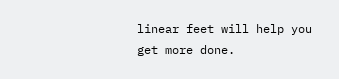linear feet will help you get more done.